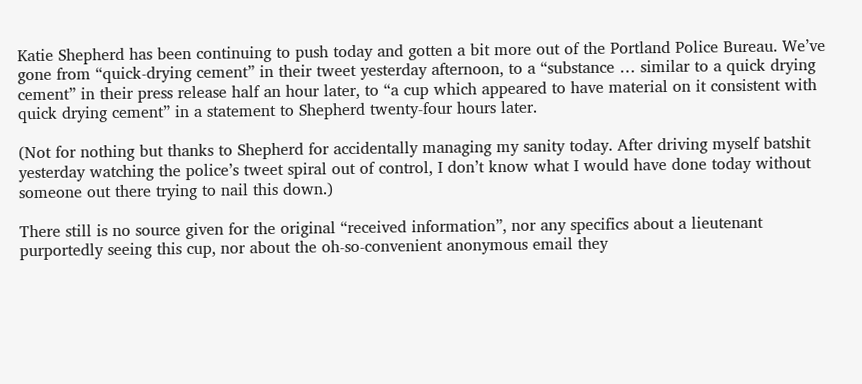Katie Shepherd has been continuing to push today and gotten a bit more out of the Portland Police Bureau. We’ve gone from “quick-drying cement” in their tweet yesterday afternoon, to a “substance … similar to a quick drying cement” in their press release half an hour later, to “a cup which appeared to have material on it consistent with quick drying cement” in a statement to Shepherd twenty-four hours later.

(Not for nothing but thanks to Shepherd for accidentally managing my sanity today. After driving myself batshit yesterday watching the police’s tweet spiral out of control, I don’t know what I would have done today without someone out there trying to nail this down.)

There still is no source given for the original “received information”, nor any specifics about a lieutenant purportedly seeing this cup, nor about the oh-so-convenient anonymous email they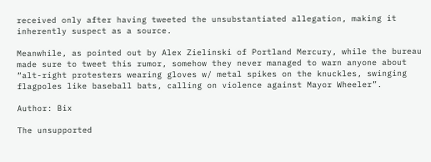received only after having tweeted the unsubstantiated allegation, making it inherently suspect as a source.

Meanwhile, as pointed out by Alex Zielinski of Portland Mercury, while the bureau made sure to tweet this rumor, somehow they never managed to warn anyone about “alt-right protesters wearing gloves w/ metal spikes on the knuckles, swinging flagpoles like baseball bats, calling on violence against Mayor Wheeler”.

Author: Bix

The unsupported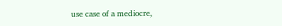use case of a mediocre,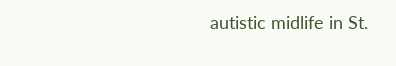autistic midlife in St.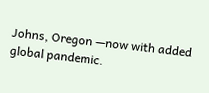Johns, Oregon —now with added global pandemic.